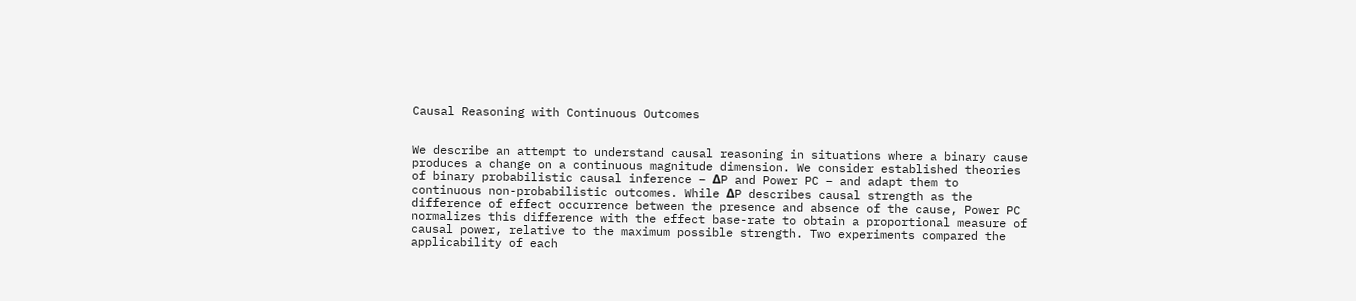Causal Reasoning with Continuous Outcomes


We describe an attempt to understand causal reasoning in situations where a binary cause produces a change on a continuous magnitude dimension. We consider established theories of binary probabilistic causal inference – ΔP and Power PC – and adapt them to continuous non-probabilistic outcomes. While ΔP describes causal strength as the difference of effect occurrence between the presence and absence of the cause, Power PC normalizes this difference with the effect base-rate to obtain a proportional measure of causal power, relative to the maximum possible strength. Two experiments compared the applicability of each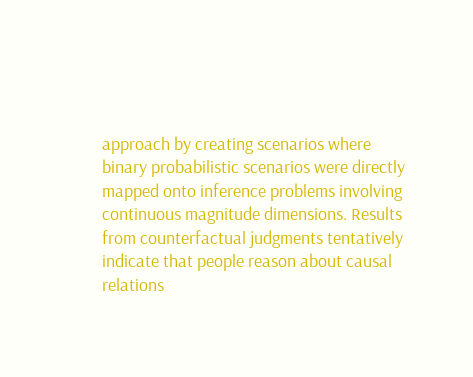approach by creating scenarios where binary probabilistic scenarios were directly mapped onto inference problems involving continuous magnitude dimensions. Results from counterfactual judgments tentatively indicate that people reason about causal relations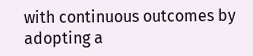with continuous outcomes by adopting a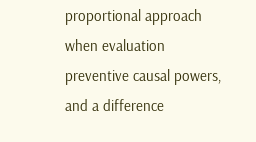proportional approach when evaluation preventive causal powers, and a difference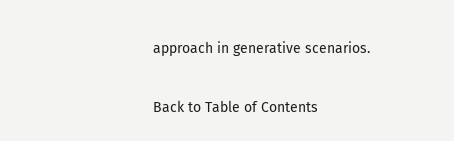approach in generative scenarios.

Back to Table of Contents